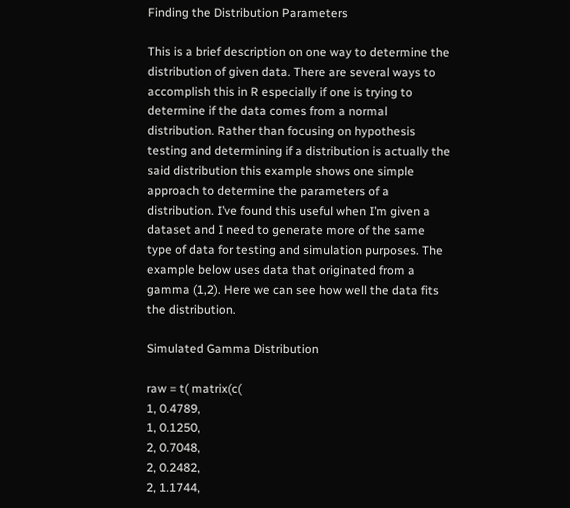Finding the Distribution Parameters

This is a brief description on one way to determine the distribution of given data. There are several ways to accomplish this in R especially if one is trying to determine if the data comes from a normal distribution. Rather than focusing on hypothesis testing and determining if a distribution is actually the said distribution this example shows one simple approach to determine the parameters of a distribution. I’ve found this useful when I’m given a dataset and I need to generate more of the same type of data for testing and simulation purposes. The example below uses data that originated from a gamma (1,2). Here we can see how well the data fits the distribution.

Simulated Gamma Distribution

raw = t( matrix(c(
1, 0.4789,
1, 0.1250,
2, 0.7048,
2, 0.2482,
2, 1.1744,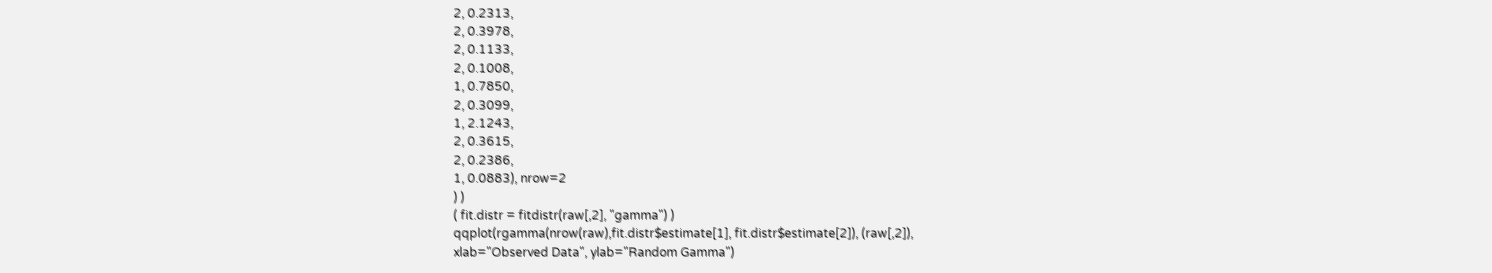2, 0.2313,
2, 0.3978,
2, 0.1133,
2, 0.1008,
1, 0.7850,
2, 0.3099,
1, 2.1243,
2, 0.3615,
2, 0.2386,
1, 0.0883), nrow=2
) )
( fit.distr = fitdistr(raw[,2], "gamma") )
qqplot(rgamma(nrow(raw),fit.distr$estimate[1], fit.distr$estimate[2]), (raw[,2]),
xlab="Observed Data", ylab="Random Gamma")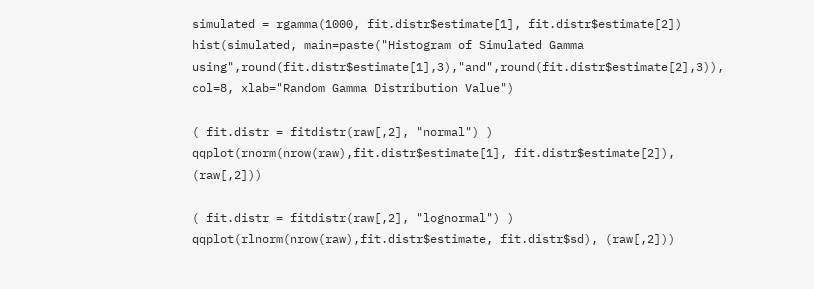simulated = rgamma(1000, fit.distr$estimate[1], fit.distr$estimate[2])
hist(simulated, main=paste("Histogram of Simulated Gamma using",round(fit.distr$estimate[1],3),"and",round(fit.distr$estimate[2],3)),
col=8, xlab="Random Gamma Distribution Value")

( fit.distr = fitdistr(raw[,2], "normal") )
qqplot(rnorm(nrow(raw),fit.distr$estimate[1], fit.distr$estimate[2]), (raw[,2]))

( fit.distr = fitdistr(raw[,2], "lognormal") )
qqplot(rlnorm(nrow(raw),fit.distr$estimate, fit.distr$sd), (raw[,2]))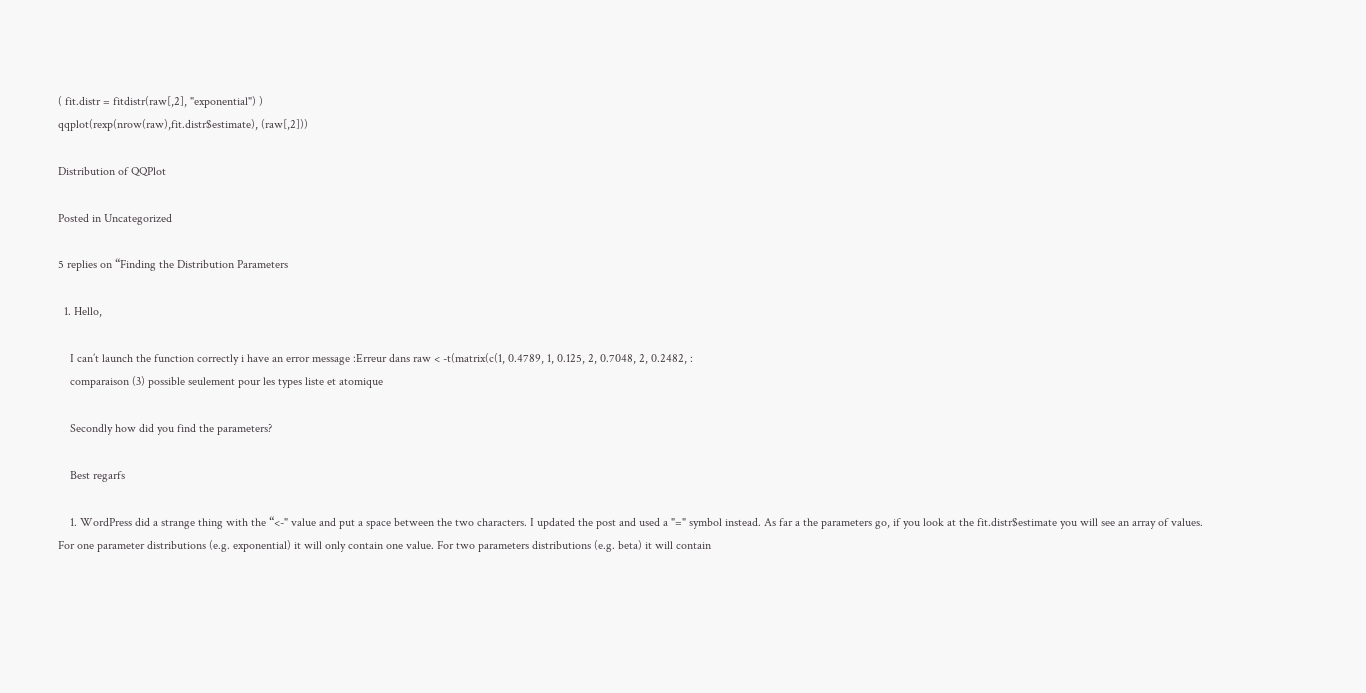( fit.distr = fitdistr(raw[,2], "exponential") )
qqplot(rexp(nrow(raw),fit.distr$estimate), (raw[,2]))

Distribution of QQPlot

Posted in Uncategorized

5 replies on “Finding the Distribution Parameters

  1. Hello,

    I can’t launch the function correctly i have an error message :Erreur dans raw < -t(matrix(c(1, 0.4789, 1, 0.125, 2, 0.7048, 2, 0.2482, :
    comparaison (3) possible seulement pour les types liste et atomique

    Secondly how did you find the parameters?

    Best regarfs

    1. WordPress did a strange thing with the “<-" value and put a space between the two characters. I updated the post and used a "=" symbol instead. As far a the parameters go, if you look at the fit.distr$estimate you will see an array of values. For one parameter distributions (e.g. exponential) it will only contain one value. For two parameters distributions (e.g. beta) it will contain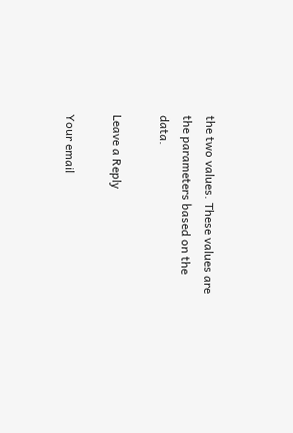the two values. These values are the parameters based on the data.

Leave a Reply

Your email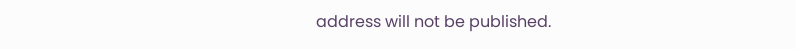address will not be published.